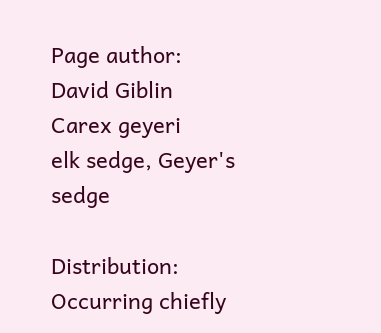Page author: David Giblin
Carex geyeri
elk sedge, Geyer's sedge

Distribution: Occurring chiefly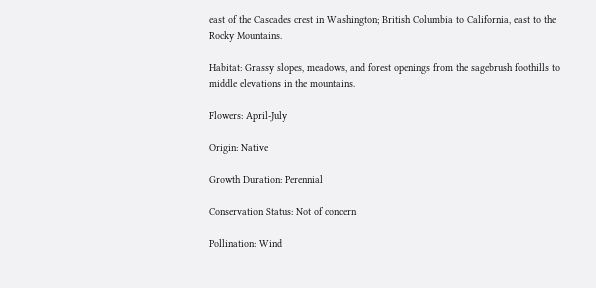east of the Cascades crest in Washington; British Columbia to California, east to the Rocky Mountains.

Habitat: Grassy slopes, meadows, and forest openings from the sagebrush foothills to middle elevations in the mountains.

Flowers: April-July

Origin: Native

Growth Duration: Perennial

Conservation Status: Not of concern

Pollination: Wind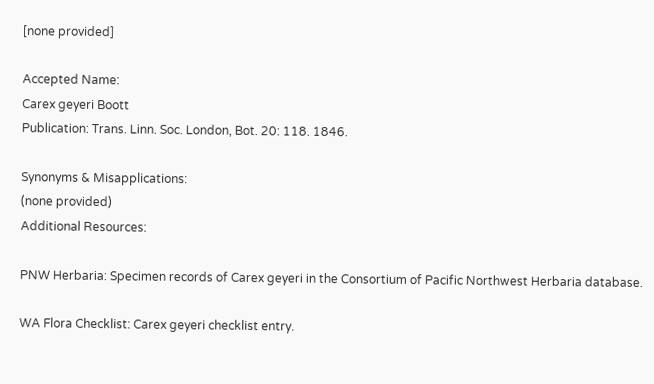[none provided]

Accepted Name:
Carex geyeri Boott
Publication: Trans. Linn. Soc. London, Bot. 20: 118. 1846.

Synonyms & Misapplications:
(none provided)
Additional Resources:

PNW Herbaria: Specimen records of Carex geyeri in the Consortium of Pacific Northwest Herbaria database.

WA Flora Checklist: Carex geyeri checklist entry.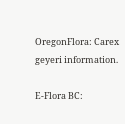OregonFlora: Carex geyeri information.

E-Flora BC: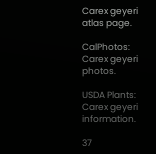Carex geyeri atlas page.

CalPhotos: Carex geyeri photos.

USDA Plants: Carex geyeri information.

37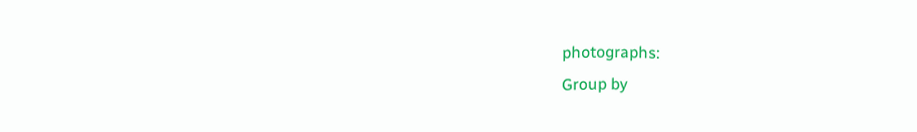photographs:
Group by